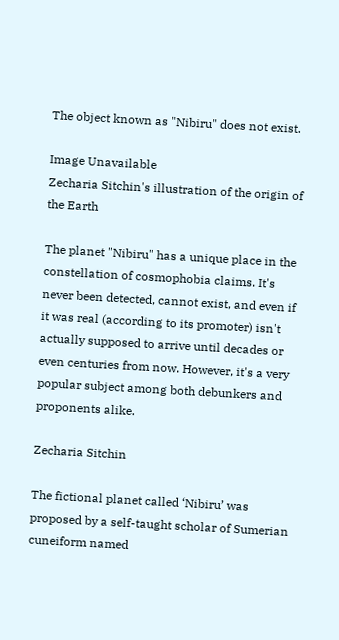The object known as "Nibiru" does not exist.

Image Unavailable
Zecharia Sitchin's illustration of the origin of the Earth

The planet "Nibiru" has a unique place in the constellation of cosmophobia claims. It's never been detected, cannot exist, and even if it was real (according to its promoter) isn't actually supposed to arrive until decades or even centuries from now. However, it's a very popular subject among both debunkers and proponents alike.

Zecharia Sitchin

The fictional planet called ‘Nibiru’ was proposed by a self-taught scholar of Sumerian cuneiform named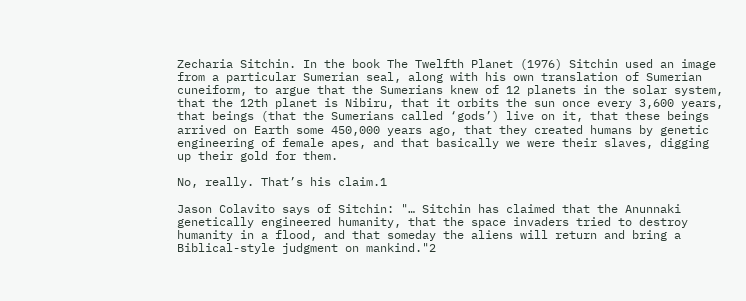Zecharia Sitchin. In the book The Twelfth Planet (1976) Sitchin used an image from a particular Sumerian seal, along with his own translation of Sumerian cuneiform, to argue that the Sumerians knew of 12 planets in the solar system, that the 12th planet is Nibiru, that it orbits the sun once every 3,600 years, that beings (that the Sumerians called ‘gods’) live on it, that these beings arrived on Earth some 450,000 years ago, that they created humans by genetic engineering of female apes, and that basically we were their slaves, digging up their gold for them.

No, really. That’s his claim.1

Jason Colavito says of Sitchin: "… Sitchin has claimed that the Anunnaki genetically engineered humanity, that the space invaders tried to destroy humanity in a flood, and that someday the aliens will return and bring a Biblical-style judgment on mankind."2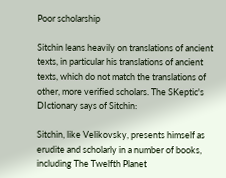Poor scholarship

Sitchin leans heavily on translations of ancient texts, in particular his translations of ancient texts, which do not match the translations of other, more verified scholars. The SKeptic's DIctionary says of Sitchin:

Sitchin, like Velikovsky, presents himself as erudite and scholarly in a number of books, including The Twelfth Planet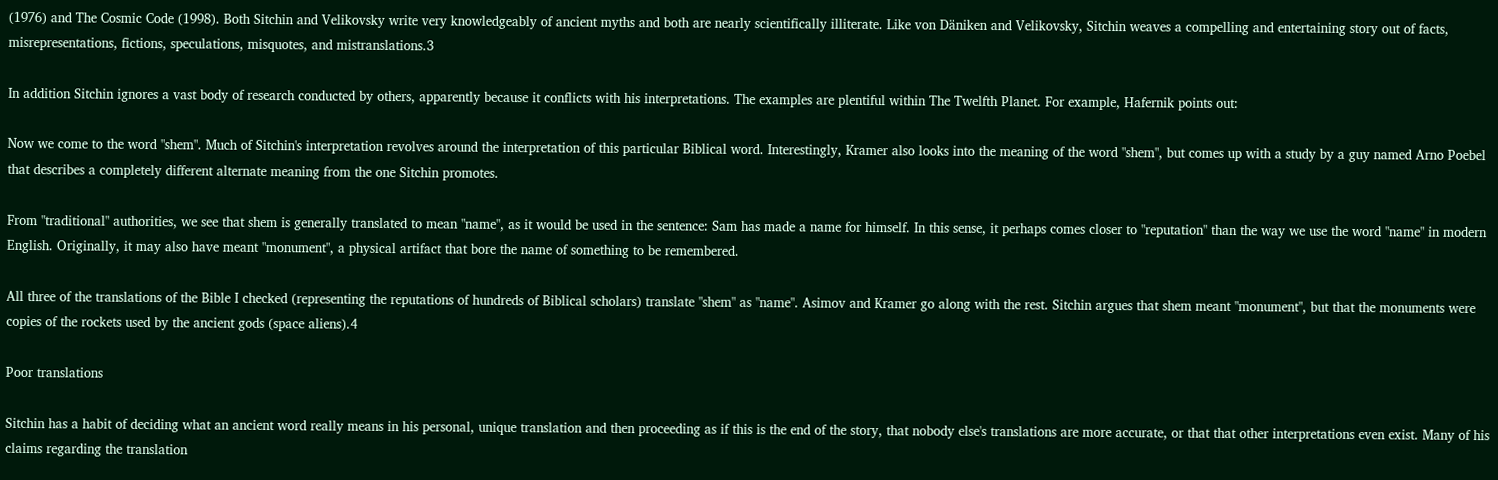(1976) and The Cosmic Code (1998). Both Sitchin and Velikovsky write very knowledgeably of ancient myths and both are nearly scientifically illiterate. Like von Däniken and Velikovsky, Sitchin weaves a compelling and entertaining story out of facts, misrepresentations, fictions, speculations, misquotes, and mistranslations.3

In addition Sitchin ignores a vast body of research conducted by others, apparently because it conflicts with his interpretations. The examples are plentiful within The Twelfth Planet. For example, Hafernik points out:

Now we come to the word "shem". Much of Sitchin's interpretation revolves around the interpretation of this particular Biblical word. Interestingly, Kramer also looks into the meaning of the word "shem", but comes up with a study by a guy named Arno Poebel that describes a completely different alternate meaning from the one Sitchin promotes.

From "traditional" authorities, we see that shem is generally translated to mean "name", as it would be used in the sentence: Sam has made a name for himself. In this sense, it perhaps comes closer to "reputation" than the way we use the word "name" in modern English. Originally, it may also have meant "monument", a physical artifact that bore the name of something to be remembered.

All three of the translations of the Bible I checked (representing the reputations of hundreds of Biblical scholars) translate "shem" as "name". Asimov and Kramer go along with the rest. Sitchin argues that shem meant "monument", but that the monuments were copies of the rockets used by the ancient gods (space aliens).4

Poor translations

Sitchin has a habit of deciding what an ancient word really means in his personal, unique translation and then proceeding as if this is the end of the story, that nobody else's translations are more accurate, or that that other interpretations even exist. Many of his claims regarding the translation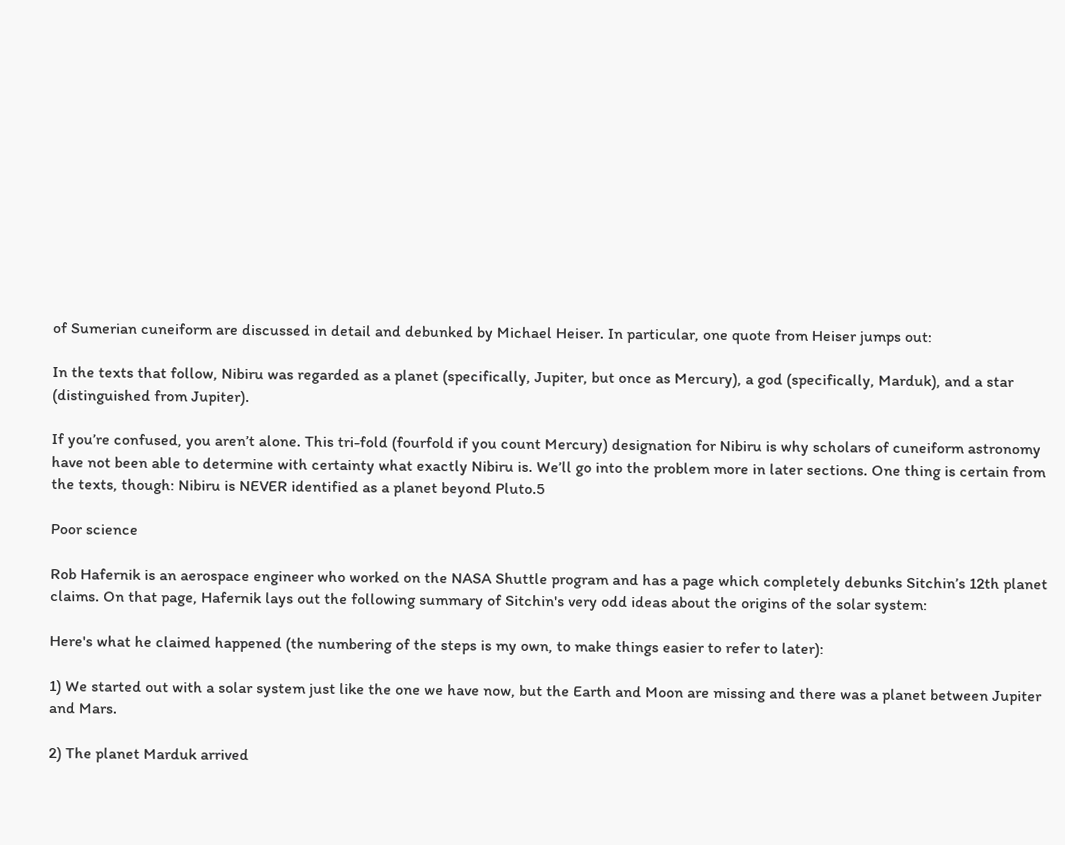of Sumerian cuneiform are discussed in detail and debunked by Michael Heiser. In particular, one quote from Heiser jumps out:

In the texts that follow, Nibiru was regarded as a planet (specifically, Jupiter, but once as Mercury), a god (specifically, Marduk), and a star (distinguished from Jupiter).

If you’re confused, you aren’t alone. This tri-fold (fourfold if you count Mercury) designation for Nibiru is why scholars of cuneiform astronomy have not been able to determine with certainty what exactly Nibiru is. We’ll go into the problem more in later sections. One thing is certain from the texts, though: Nibiru is NEVER identified as a planet beyond Pluto.5

Poor science

Rob Hafernik is an aerospace engineer who worked on the NASA Shuttle program and has a page which completely debunks Sitchin’s 12th planet claims. On that page, Hafernik lays out the following summary of Sitchin's very odd ideas about the origins of the solar system:

Here's what he claimed happened (the numbering of the steps is my own, to make things easier to refer to later):

1) We started out with a solar system just like the one we have now, but the Earth and Moon are missing and there was a planet between Jupiter and Mars.

2) The planet Marduk arrived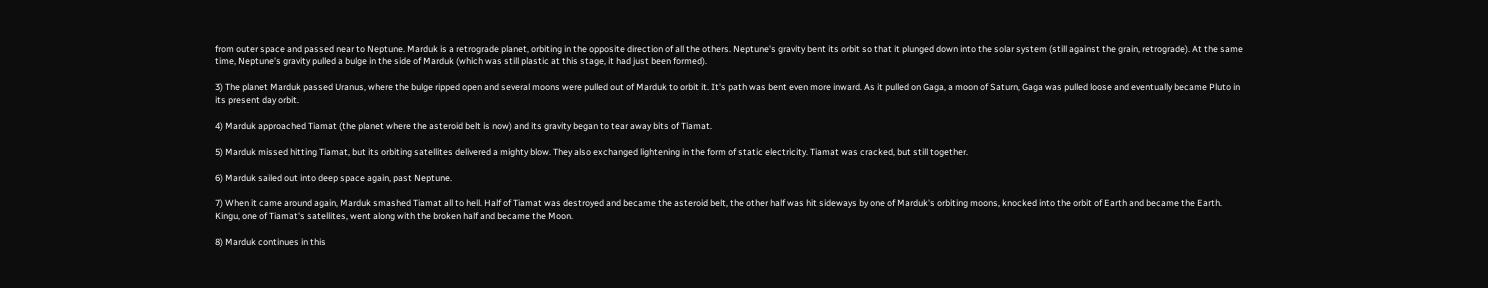from outer space and passed near to Neptune. Marduk is a retrograde planet, orbiting in the opposite direction of all the others. Neptune's gravity bent its orbit so that it plunged down into the solar system (still against the grain, retrograde). At the same time, Neptune's gravity pulled a bulge in the side of Marduk (which was still plastic at this stage, it had just been formed).

3) The planet Marduk passed Uranus, where the bulge ripped open and several moons were pulled out of Marduk to orbit it. It's path was bent even more inward. As it pulled on Gaga, a moon of Saturn, Gaga was pulled loose and eventually became Pluto in its present day orbit.

4) Marduk approached Tiamat (the planet where the asteroid belt is now) and its gravity began to tear away bits of Tiamat.

5) Marduk missed hitting Tiamat, but its orbiting satellites delivered a mighty blow. They also exchanged lightening in the form of static electricity. Tiamat was cracked, but still together.

6) Marduk sailed out into deep space again, past Neptune.

7) When it came around again, Marduk smashed Tiamat all to hell. Half of Tiamat was destroyed and became the asteroid belt, the other half was hit sideways by one of Marduk's orbiting moons, knocked into the orbit of Earth and became the Earth. Kingu, one of Tiamat's satellites, went along with the broken half and became the Moon.

8) Marduk continues in this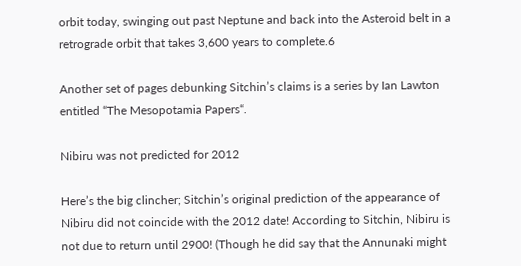orbit today, swinging out past Neptune and back into the Asteroid belt in a retrograde orbit that takes 3,600 years to complete.6

Another set of pages debunking Sitchin’s claims is a series by Ian Lawton entitled “The Mesopotamia Papers“.

Nibiru was not predicted for 2012

Here’s the big clincher; Sitchin’s original prediction of the appearance of Nibiru did not coincide with the 2012 date! According to Sitchin, Nibiru is not due to return until 2900! (Though he did say that the Annunaki might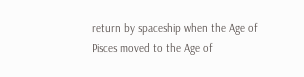return by spaceship when the Age of Pisces moved to the Age of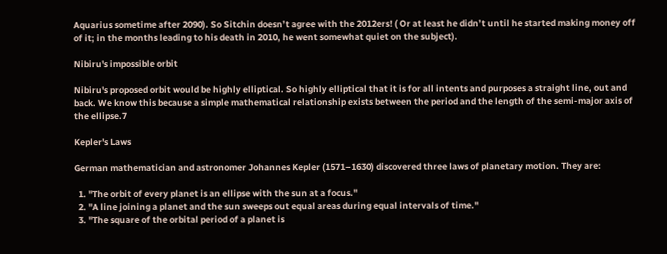Aquarius sometime after 2090). So Sitchin doesn’t agree with the 2012ers! ( Or at least he didn’t until he started making money off of it; in the months leading to his death in 2010, he went somewhat quiet on the subject).

Nibiru's impossible orbit

Nibiru's proposed orbit would be highly elliptical. So highly elliptical that it is for all intents and purposes a straight line, out and back. We know this because a simple mathematical relationship exists between the period and the length of the semi-major axis of the ellipse.7

Kepler's Laws

German mathematician and astronomer Johannes Kepler (1571–1630) discovered three laws of planetary motion. They are:

  1. "The orbit of every planet is an ellipse with the sun at a focus."
  2. "A line joining a planet and the sun sweeps out equal areas during equal intervals of time."
  3. "The square of the orbital period of a planet is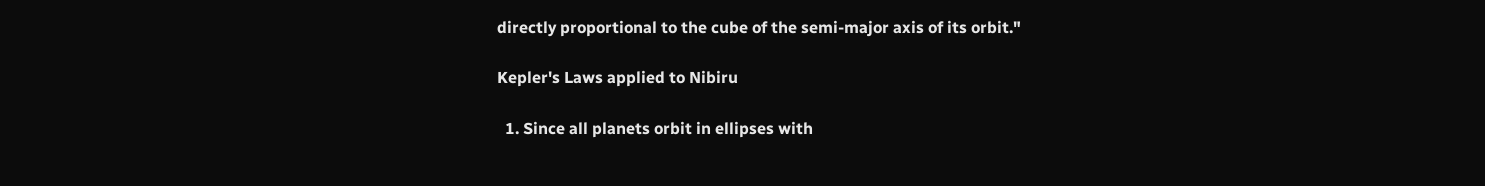directly proportional to the cube of the semi-major axis of its orbit."

Kepler's Laws applied to Nibiru

  1. Since all planets orbit in ellipses with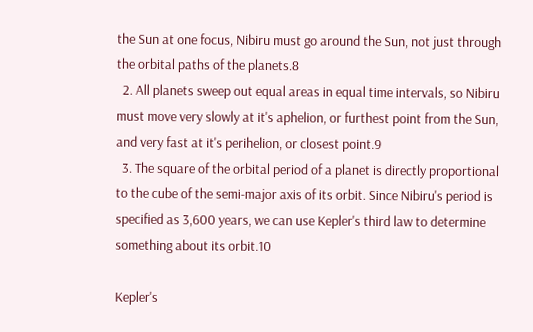the Sun at one focus, Nibiru must go around the Sun, not just through the orbital paths of the planets.8
  2. All planets sweep out equal areas in equal time intervals, so Nibiru must move very slowly at it's aphelion, or furthest point from the Sun, and very fast at it's perihelion, or closest point.9
  3. The square of the orbital period of a planet is directly proportional to the cube of the semi-major axis of its orbit. Since Nibiru's period is specified as 3,600 years, we can use Kepler's third law to determine something about its orbit.10

Kepler's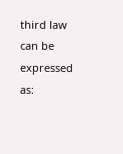third law can be expressed as: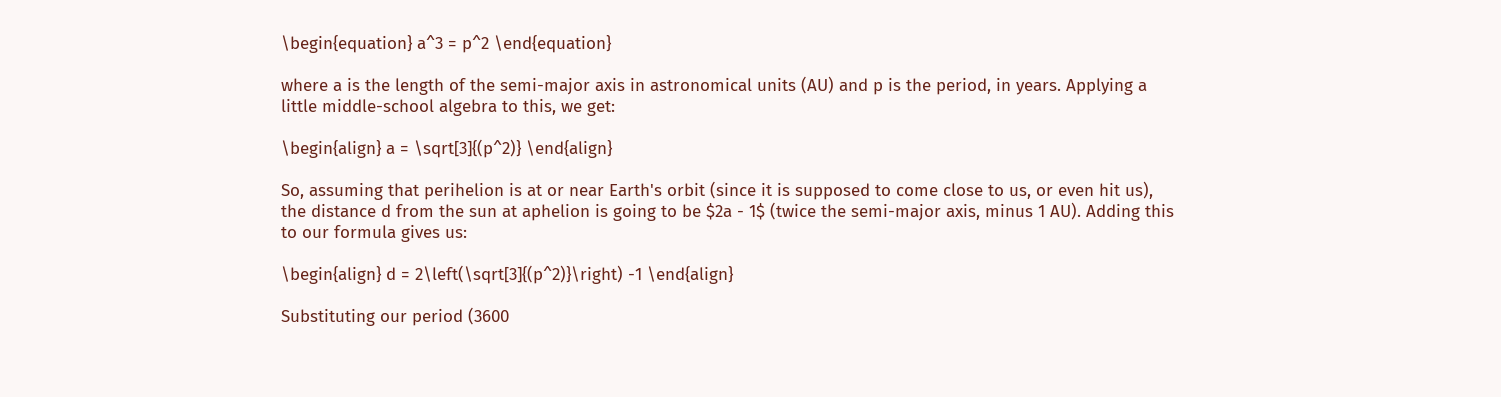\begin{equation} a^3 = p^2 \end{equation}

where a is the length of the semi-major axis in astronomical units (AU) and p is the period, in years. Applying a little middle-school algebra to this, we get:

\begin{align} a = \sqrt[3]{(p^2)} \end{align}

So, assuming that perihelion is at or near Earth's orbit (since it is supposed to come close to us, or even hit us), the distance d from the sun at aphelion is going to be $2a - 1$ (twice the semi-major axis, minus 1 AU). Adding this to our formula gives us:

\begin{align} d = 2\left(\sqrt[3]{(p^2)}\right) -1 \end{align}

Substituting our period (3600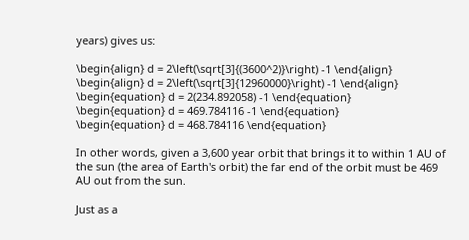years) gives us:

\begin{align} d = 2\left(\sqrt[3]{(3600^2)}\right) -1 \end{align}
\begin{align} d = 2\left(\sqrt[3]{12960000}\right) -1 \end{align}
\begin{equation} d = 2(234.892058) -1 \end{equation}
\begin{equation} d = 469.784116 -1 \end{equation}
\begin{equation} d = 468.784116 \end{equation}

In other words, given a 3,600 year orbit that brings it to within 1 AU of the sun (the area of Earth's orbit) the far end of the orbit must be 469 AU out from the sun.

Just as a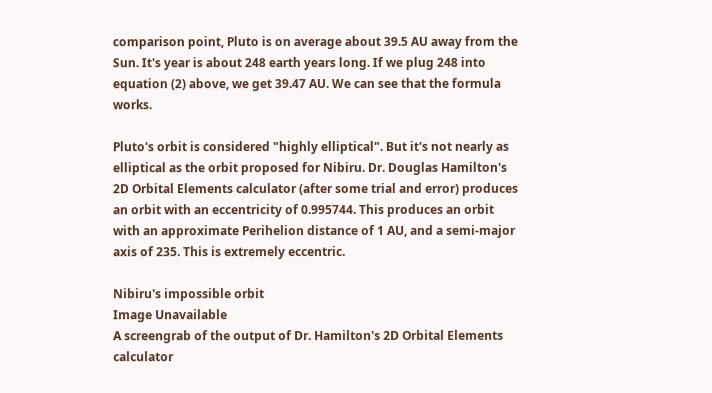comparison point, Pluto is on average about 39.5 AU away from the Sun. It's year is about 248 earth years long. If we plug 248 into equation (2) above, we get 39.47 AU. We can see that the formula works.

Pluto's orbit is considered "highly elliptical". But it's not nearly as elliptical as the orbit proposed for Nibiru. Dr. Douglas Hamilton's 2D Orbital Elements calculator (after some trial and error) produces an orbit with an eccentricity of 0.995744. This produces an orbit with an approximate Perihelion distance of 1 AU, and a semi-major axis of 235. This is extremely eccentric.

Nibiru's impossible orbit
Image Unavailable
A screengrab of the output of Dr. Hamilton's 2D Orbital Elements calculator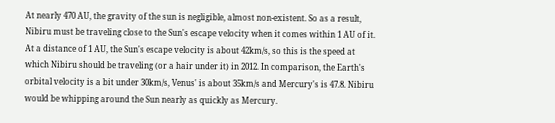At nearly 470 AU, the gravity of the sun is negligible, almost non-existent. So as a result, Nibiru must be traveling close to the Sun's escape velocity when it comes within 1 AU of it. At a distance of 1 AU, the Sun's escape velocity is about 42km/s, so this is the speed at which Nibiru should be traveling (or a hair under it) in 2012. In comparison, the Earth's orbital velocity is a bit under 30km/s, Venus' is about 35km/s and Mercury's is 47.8. Nibiru would be whipping around the Sun nearly as quickly as Mercury.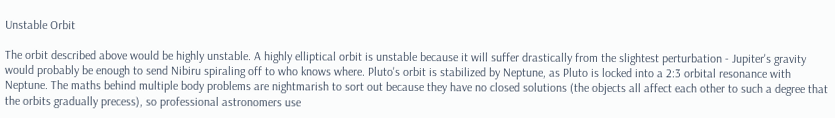Unstable Orbit

The orbit described above would be highly unstable. A highly elliptical orbit is unstable because it will suffer drastically from the slightest perturbation - Jupiter's gravity would probably be enough to send Nibiru spiraling off to who knows where. Pluto's orbit is stabilized by Neptune, as Pluto is locked into a 2:3 orbital resonance with Neptune. The maths behind multiple body problems are nightmarish to sort out because they have no closed solutions (the objects all affect each other to such a degree that the orbits gradually precess), so professional astronomers use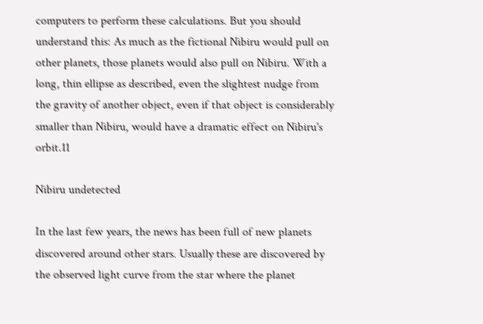computers to perform these calculations. But you should understand this: As much as the fictional Nibiru would pull on other planets, those planets would also pull on Nibiru. With a long, thin ellipse as described, even the slightest nudge from the gravity of another object, even if that object is considerably smaller than Nibiru, would have a dramatic effect on Nibiru's orbit.11

Nibiru undetected

In the last few years, the news has been full of new planets discovered around other stars. Usually these are discovered by the observed light curve from the star where the planet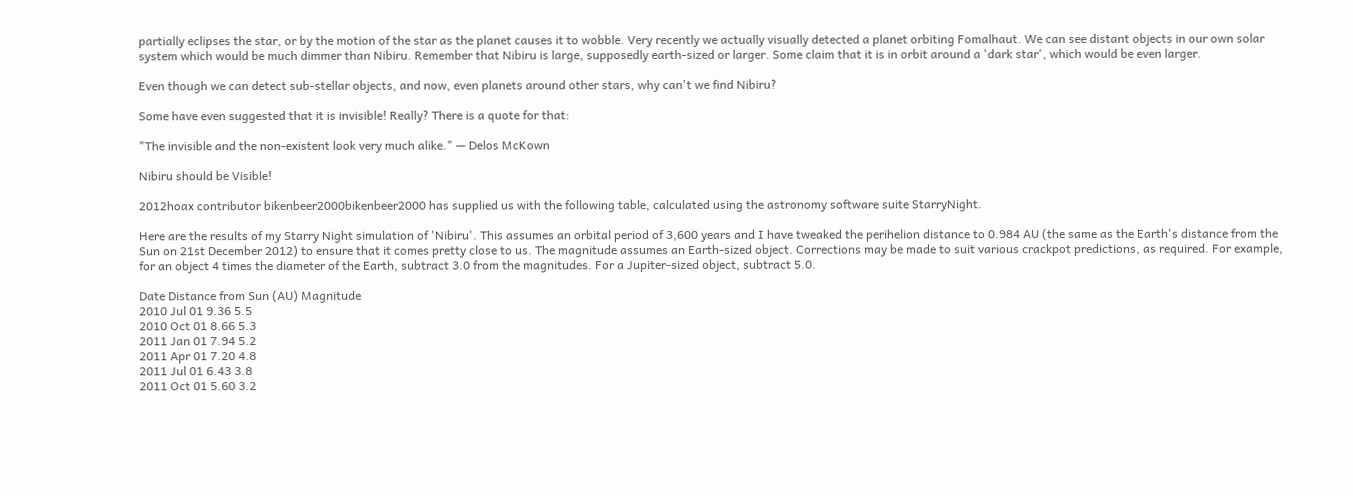partially eclipses the star, or by the motion of the star as the planet causes it to wobble. Very recently we actually visually detected a planet orbiting Fomalhaut. We can see distant objects in our own solar system which would be much dimmer than Nibiru. Remember that Nibiru is large, supposedly earth-sized or larger. Some claim that it is in orbit around a 'dark star', which would be even larger.

Even though we can detect sub-stellar objects, and now, even planets around other stars, why can't we find Nibiru?

Some have even suggested that it is invisible! Really? There is a quote for that:

"The invisible and the non-existent look very much alike." — Delos McKown

Nibiru should be Visible!

2012hoax contributor bikenbeer2000bikenbeer2000 has supplied us with the following table, calculated using the astronomy software suite StarryNight.

Here are the results of my Starry Night simulation of 'Nibiru'. This assumes an orbital period of 3,600 years and I have tweaked the perihelion distance to 0.984 AU (the same as the Earth's distance from the Sun on 21st December 2012) to ensure that it comes pretty close to us. The magnitude assumes an Earth-sized object. Corrections may be made to suit various crackpot predictions, as required. For example, for an object 4 times the diameter of the Earth, subtract 3.0 from the magnitudes. For a Jupiter-sized object, subtract 5.0.

Date Distance from Sun (AU) Magnitude
2010 Jul 01 9.36 5.5
2010 Oct 01 8.66 5.3
2011 Jan 01 7.94 5.2
2011 Apr 01 7.20 4.8
2011 Jul 01 6.43 3.8
2011 Oct 01 5.60 3.2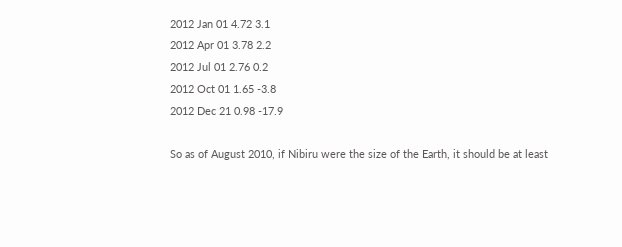2012 Jan 01 4.72 3.1
2012 Apr 01 3.78 2.2
2012 Jul 01 2.76 0.2
2012 Oct 01 1.65 -3.8
2012 Dec 21 0.98 -17.9

So as of August 2010, if Nibiru were the size of the Earth, it should be at least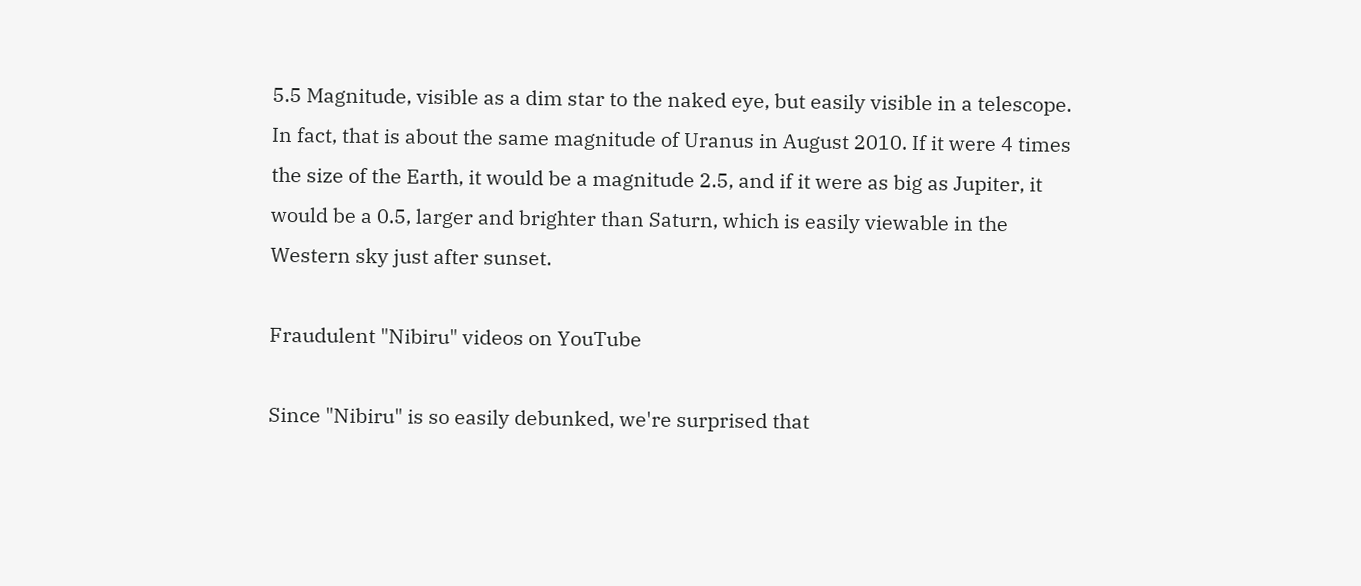5.5 Magnitude, visible as a dim star to the naked eye, but easily visible in a telescope. In fact, that is about the same magnitude of Uranus in August 2010. If it were 4 times the size of the Earth, it would be a magnitude 2.5, and if it were as big as Jupiter, it would be a 0.5, larger and brighter than Saturn, which is easily viewable in the Western sky just after sunset.

Fraudulent "Nibiru" videos on YouTube

Since "Nibiru" is so easily debunked, we're surprised that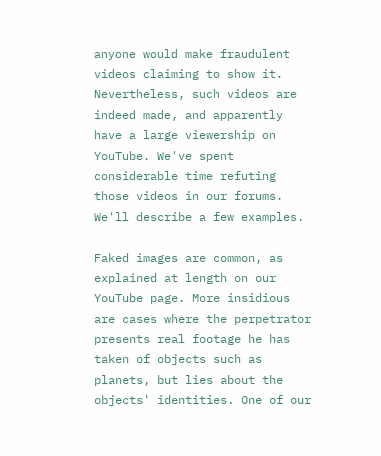anyone would make fraudulent videos claiming to show it. Nevertheless, such videos are indeed made, and apparently have a large viewership on YouTube. We've spent considerable time refuting those videos in our forums. We'll describe a few examples.

Faked images are common, as explained at length on our YouTube page. More insidious are cases where the perpetrator presents real footage he has taken of objects such as planets, but lies about the objects' identities. One of our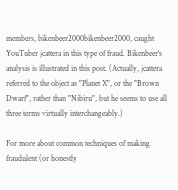members, bikenbeer2000bikenbeer2000, caught YouTuber jcattera in this type of fraud. Bikenbeer's analysis is illustrated in this post. (Actually, jcattera referred to the object as "Planet X", or the "Brown Dwarf", rather than "Nibiru", but he seems to use all three terms virtually interchangeably.)

For more about common techniques of making fraudulent (or honestly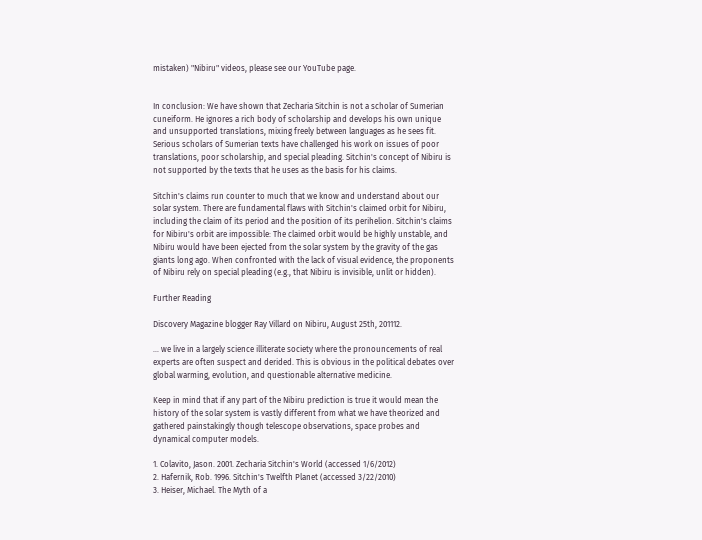mistaken) "Nibiru" videos, please see our YouTube page.


In conclusion: We have shown that Zecharia Sitchin is not a scholar of Sumerian cuneiform. He ignores a rich body of scholarship and develops his own unique and unsupported translations, mixing freely between languages as he sees fit. Serious scholars of Sumerian texts have challenged his work on issues of poor translations, poor scholarship, and special pleading. Sitchin's concept of Nibiru is not supported by the texts that he uses as the basis for his claims.

Sitchin's claims run counter to much that we know and understand about our solar system. There are fundamental flaws with Sitchin's claimed orbit for Nibiru, including the claim of its period and the position of its perihelion. Sitchin's claims for Nibiru's orbit are impossible: The claimed orbit would be highly unstable, and Nibiru would have been ejected from the solar system by the gravity of the gas giants long ago. When confronted with the lack of visual evidence, the proponents of Nibiru rely on special pleading (e.g., that Nibiru is invisible, unlit or hidden).

Further Reading

Discovery Magazine blogger Ray Villard on Nibiru, August 25th, 201112.

… we live in a largely science illiterate society where the pronouncements of real experts are often suspect and derided. This is obvious in the political debates over global warming, evolution, and questionable alternative medicine.

Keep in mind that if any part of the Nibiru prediction is true it would mean the history of the solar system is vastly different from what we have theorized and gathered painstakingly though telescope observations, space probes and dynamical computer models.

1. Colavito, Jason. 2001. Zecharia Sitchin's World (accessed 1/6/2012)
2. Hafernik, Rob. 1996. Sitchin's Twelfth Planet (accessed 3/22/2010)
3. Heiser, Michael. The Myth of a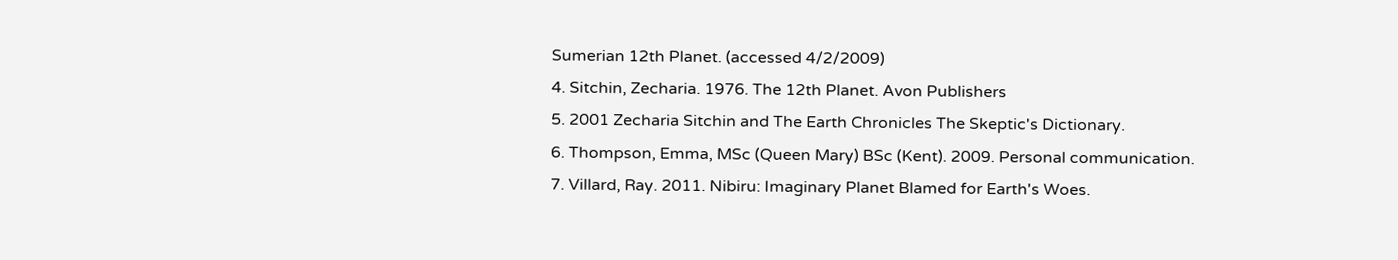Sumerian 12th Planet. (accessed 4/2/2009)
4. Sitchin, Zecharia. 1976. The 12th Planet. Avon Publishers
5. 2001 Zecharia Sitchin and The Earth Chronicles The Skeptic's Dictionary.
6. Thompson, Emma, MSc (Queen Mary) BSc (Kent). 2009. Personal communication.
7. Villard, Ray. 2011. Nibiru: Imaginary Planet Blamed for Earth's Woes.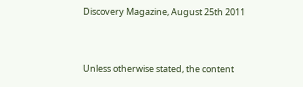Discovery Magazine, August 25th 2011


Unless otherwise stated, the content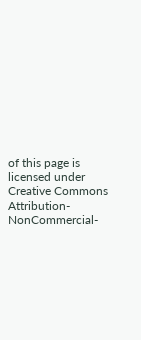of this page is licensed under Creative Commons Attribution-NonCommercial-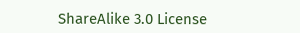ShareAlike 3.0 License